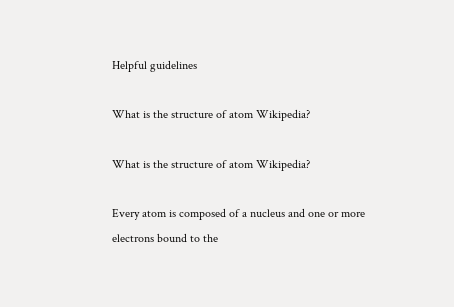Helpful guidelines

What is the structure of atom Wikipedia?

What is the structure of atom Wikipedia?

Every atom is composed of a nucleus and one or more electrons bound to the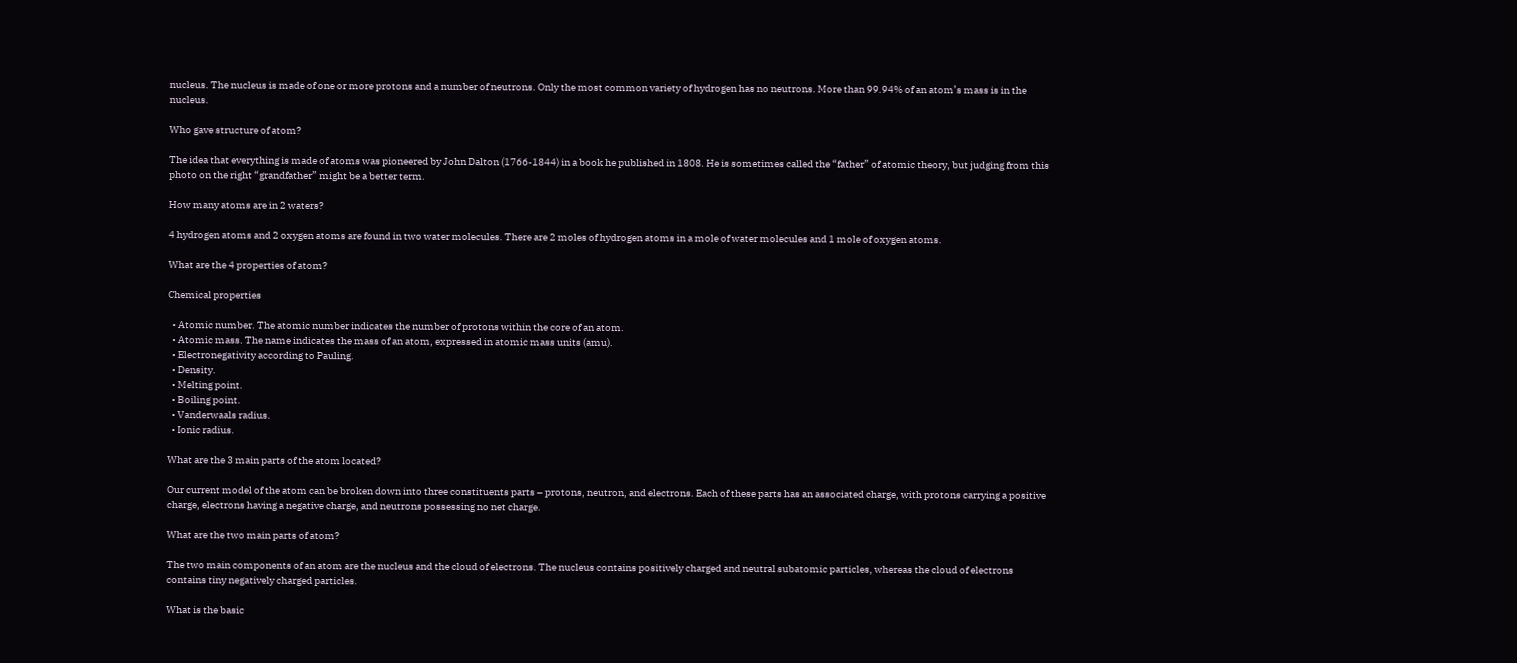nucleus. The nucleus is made of one or more protons and a number of neutrons. Only the most common variety of hydrogen has no neutrons. More than 99.94% of an atom’s mass is in the nucleus.

Who gave structure of atom?

The idea that everything is made of atoms was pioneered by John Dalton (1766-1844) in a book he published in 1808. He is sometimes called the “father” of atomic theory, but judging from this photo on the right “grandfather” might be a better term.

How many atoms are in 2 waters?

4 hydrogen atoms and 2 oxygen atoms are found in two water molecules. There are 2 moles of hydrogen atoms in a mole of water molecules and 1 mole of oxygen atoms.

What are the 4 properties of atom?

Chemical properties

  • Atomic number. The atomic number indicates the number of protons within the core of an atom.
  • Atomic mass. The name indicates the mass of an atom, expressed in atomic mass units (amu).
  • Electronegativity according to Pauling.
  • Density.
  • Melting point.
  • Boiling point.
  • Vanderwaals radius.
  • Ionic radius.

What are the 3 main parts of the atom located?

Our current model of the atom can be broken down into three constituents parts – protons, neutron, and electrons. Each of these parts has an associated charge, with protons carrying a positive charge, electrons having a negative charge, and neutrons possessing no net charge.

What are the two main parts of atom?

The two main components of an atom are the nucleus and the cloud of electrons. The nucleus contains positively charged and neutral subatomic particles, whereas the cloud of electrons contains tiny negatively charged particles.

What is the basic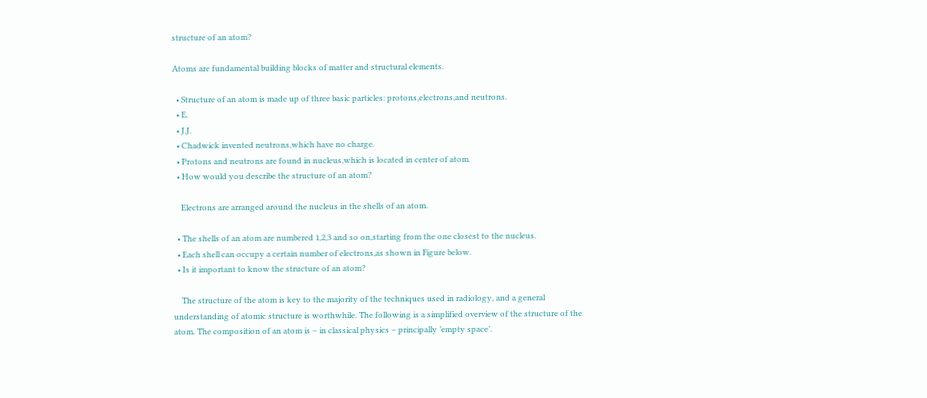structure of an atom?

Atoms are fundamental building blocks of matter and structural elements.

  • Structure of an atom is made up of three basic particles: protons,electrons,and neutrons.
  • E.
  • J.J.
  • Chadwick invented neutrons,which have no charge.
  • Protons and neutrons are found in nucleus,which is located in center of atom.
  • How would you describe the structure of an atom?

    Electrons are arranged around the nucleus in the shells of an atom.

  • The shells of an atom are numbered 1,2,3 and so on,starting from the one closest to the nucleus.
  • Each shell can occupy a certain number of electrons,as shown in Figure below.
  • Is it important to know the structure of an atom?

    The structure of the atom is key to the majority of the techniques used in radiology, and a general understanding of atomic structure is worthwhile. The following is a simplified overview of the structure of the atom. The composition of an atom is – in classical physics – principally ’empty space’.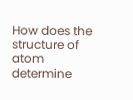How does the structure of atom determine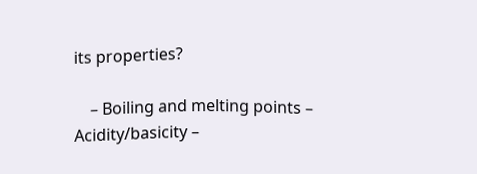its properties?

    – Boiling and melting points – Acidity/basicity –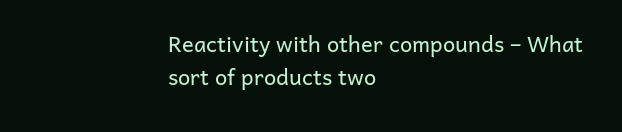Reactivity with other compounds – What sort of products two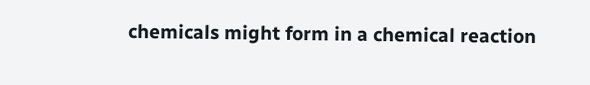chemicals might form in a chemical reaction